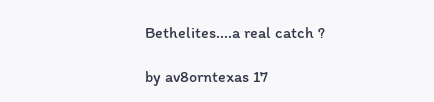Bethelites....a real catch ?

by av8orntexas 17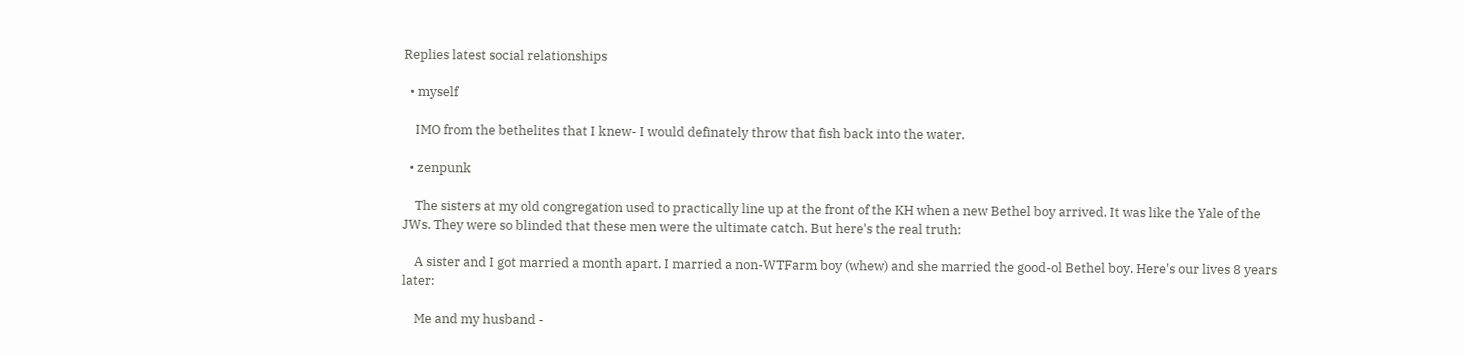Replies latest social relationships

  • myself

    IMO from the bethelites that I knew- I would definately throw that fish back into the water.

  • zenpunk

    The sisters at my old congregation used to practically line up at the front of the KH when a new Bethel boy arrived. It was like the Yale of the JWs. They were so blinded that these men were the ultimate catch. But here's the real truth:

    A sister and I got married a month apart. I married a non-WTFarm boy (whew) and she married the good-ol Bethel boy. Here's our lives 8 years later:

    Me and my husband -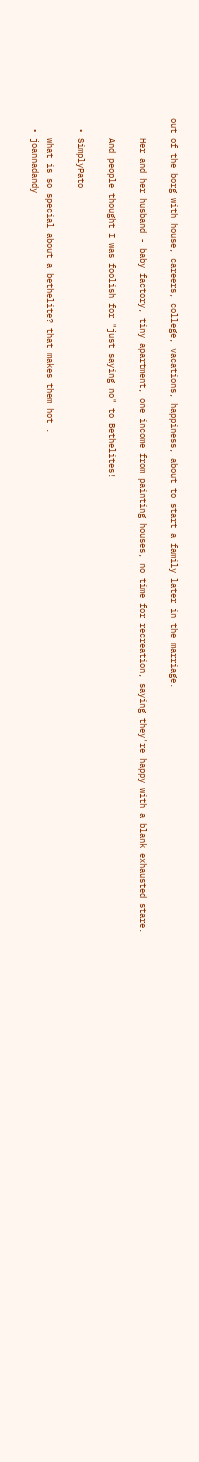out of the borg with house, careers, college, vacations, happiness, about to start a family later in the marriage.

    Her and her husband - baby factory, tiny apartment, one income from painting houses, no time for recreation, saying they're happy with a blank exhausted stare.

    And people thought I was foolish for "just saying no" to Bethelites!

  • SimplyPato

    what is so special about a bethelite? that makes them hot .
  • joannadandy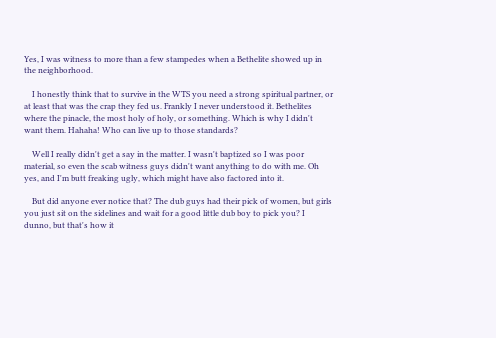Yes, I was witness to more than a few stampedes when a Bethelite showed up in the neighborhood.

    I honestly think that to survive in the WTS you need a strong spiritual partner, or at least that was the crap they fed us. Frankly I never understood it. Bethelites where the pinacle, the most holy of holy, or something. Which is why I didn't want them. Hahaha! Who can live up to those standards?

    Well I really didn't get a say in the matter. I wasn't baptized so I was poor material, so even the scab witness guys didn't want anything to do with me. Oh yes, and I'm butt freaking ugly, which might have also factored into it.

    But did anyone ever notice that? The dub guys had their pick of women, but girls you just sit on the sidelines and wait for a good little dub boy to pick you? I dunno, but that's how it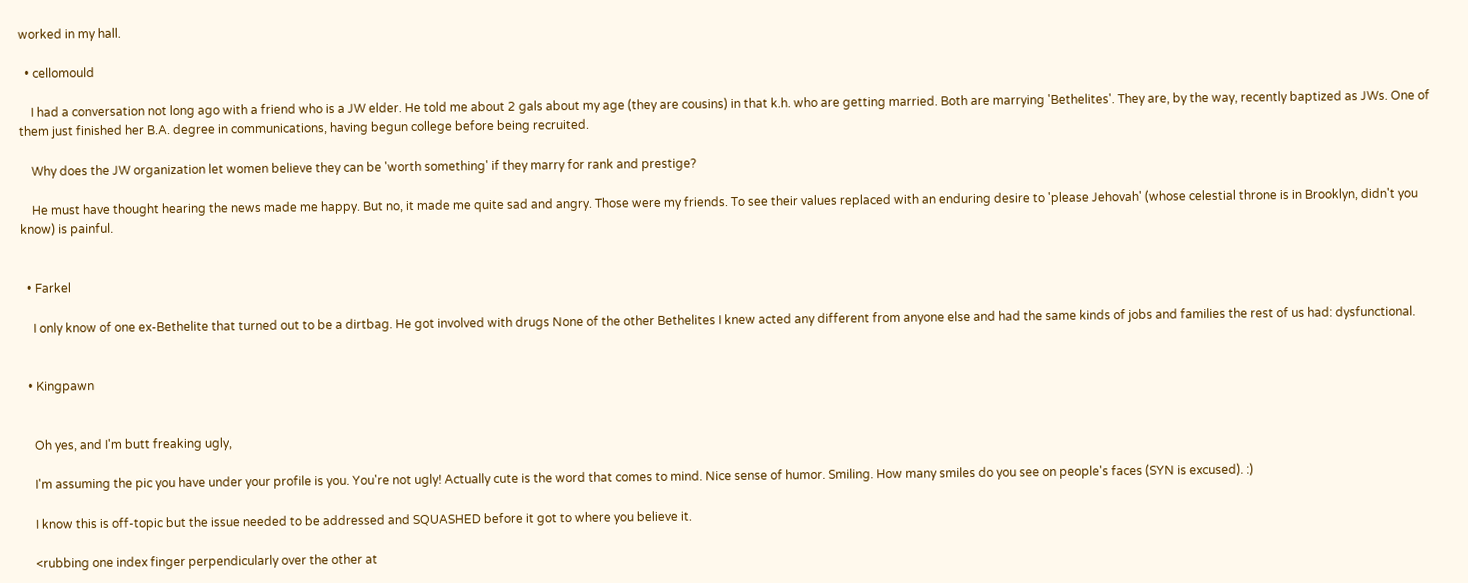worked in my hall.

  • cellomould

    I had a conversation not long ago with a friend who is a JW elder. He told me about 2 gals about my age (they are cousins) in that k.h. who are getting married. Both are marrying 'Bethelites'. They are, by the way, recently baptized as JWs. One of them just finished her B.A. degree in communications, having begun college before being recruited.

    Why does the JW organization let women believe they can be 'worth something' if they marry for rank and prestige?

    He must have thought hearing the news made me happy. But no, it made me quite sad and angry. Those were my friends. To see their values replaced with an enduring desire to 'please Jehovah' (whose celestial throne is in Brooklyn, didn't you know) is painful.


  • Farkel

    I only know of one ex-Bethelite that turned out to be a dirtbag. He got involved with drugs None of the other Bethelites I knew acted any different from anyone else and had the same kinds of jobs and families the rest of us had: dysfunctional.


  • Kingpawn


    Oh yes, and I'm butt freaking ugly,

    I'm assuming the pic you have under your profile is you. You're not ugly! Actually cute is the word that comes to mind. Nice sense of humor. Smiling. How many smiles do you see on people's faces (SYN is excused). :)

    I know this is off-topic but the issue needed to be addressed and SQUASHED before it got to where you believe it.

    <rubbing one index finger perpendicularly over the other at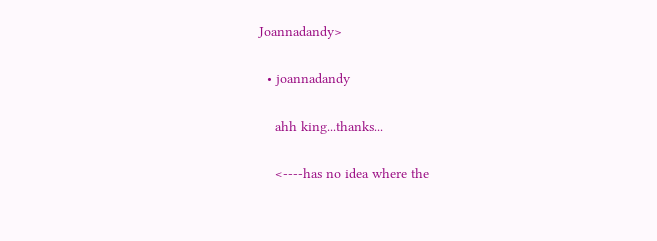Joannadandy>

  • joannadandy

    ahh king...thanks...

    <----has no idea where the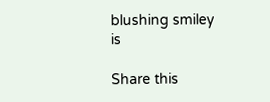blushing smiley is

Share this